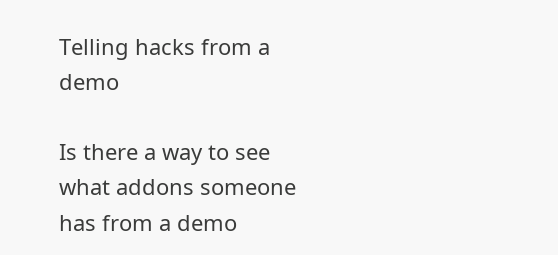Telling hacks from a demo

Is there a way to see what addons someone has from a demo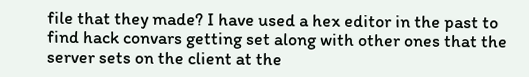file that they made? I have used a hex editor in the past to find hack convars getting set along with other ones that the server sets on the client at the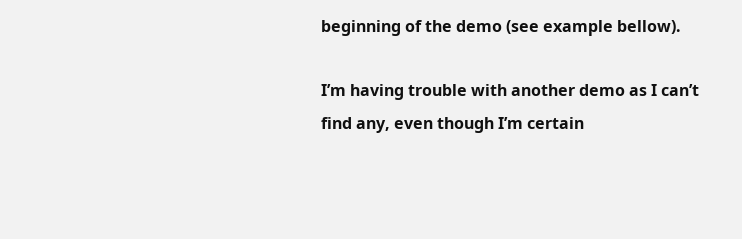beginning of the demo (see example bellow).

I’m having trouble with another demo as I can’t find any, even though I’m certain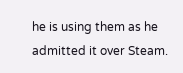he is using them as he admitted it over Steam.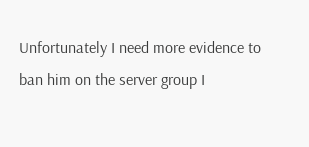Unfortunately I need more evidence to ban him on the server group I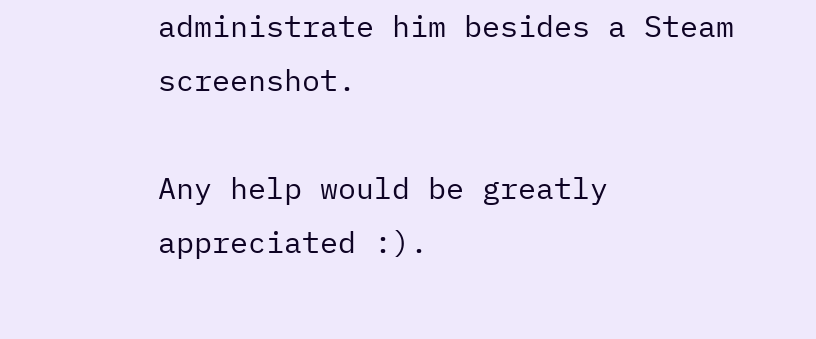administrate him besides a Steam screenshot.

Any help would be greatly appreciated :).